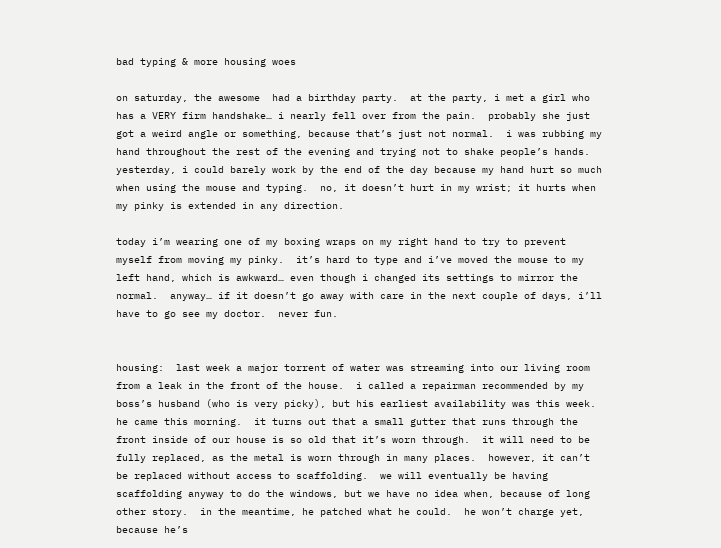bad typing & more housing woes

on saturday, the awesome  had a birthday party.  at the party, i met a girl who has a VERY firm handshake… i nearly fell over from the pain.  probably she just got a weird angle or something, because that’s just not normal.  i was rubbing my hand throughout the rest of the evening and trying not to shake people’s hands.  yesterday, i could barely work by the end of the day because my hand hurt so much when using the mouse and typing.  no, it doesn’t hurt in my wrist; it hurts when my pinky is extended in any direction.

today i’m wearing one of my boxing wraps on my right hand to try to prevent myself from moving my pinky.  it’s hard to type and i’ve moved the mouse to my left hand, which is awkward… even though i changed its settings to mirror the normal.  anyway… if it doesn’t go away with care in the next couple of days, i’ll have to go see my doctor.  never fun.


housing:  last week a major torrent of water was streaming into our living room from a leak in the front of the house.  i called a repairman recommended by my boss’s husband (who is very picky), but his earliest availability was this week.  he came this morning.  it turns out that a small gutter that runs through the front inside of our house is so old that it’s worn through.  it will need to be fully replaced, as the metal is worn through in many places.  however, it can’t be replaced without access to scaffolding.  we will eventually be having scaffolding anyway to do the windows, but we have no idea when, because of long other story.  in the meantime, he patched what he could.  he won’t charge yet, because he’s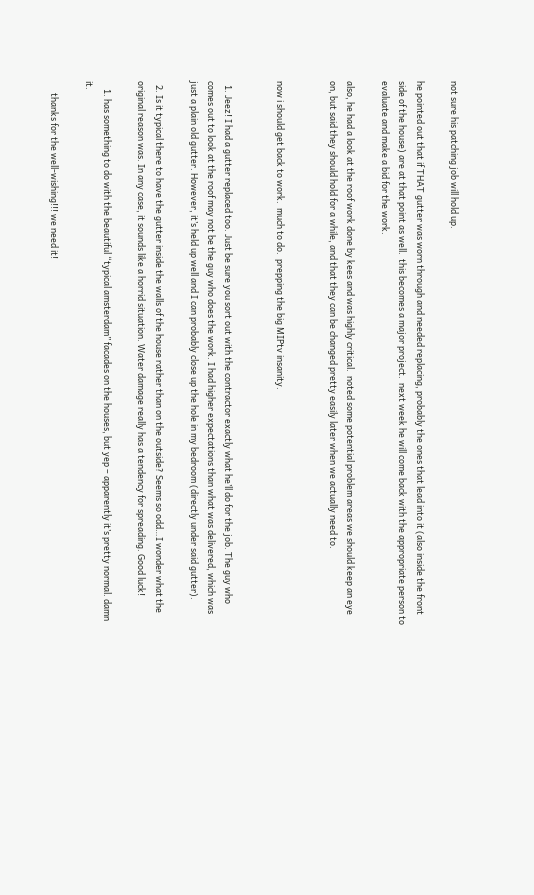not sure his patching job will hold up.

he pointed out that if THAT gutter was worn through and needed replacing, probably the ones that lead into it (also inside the front side of the house) are at that point as well.  this becomes a major project.  next week he will come back with the appropriate person to evaluate and make a bid for the work.

also, he had a look at the roof work done by kees and was highly critical.  noted some potential problem areas we should keep an eye on, but said they should hold for a while, and that they can be changed pretty easily later when we actually need to.


now i should get back to work.  much to do.  prepping the big MIPtv insanity.


  1. Jeez! I had a gutter replaced too. Just be sure you sort out with the contractor exactly what he’ll do for the job. The guy who comes out to look at the roof may not be the guy who does the work. I had higher expectations than what was delivered, which was just a plain old gutter. However, it’s held up well and I can probably close up the hole in my bedroom (directly under said gutter).

  2. Is it typical there to have the gutter inside the walls of the house rather than on the outside? Seems so odd…I wonder what the original reason was. In any case, it sounds like a horrid situation. Water damage really has a tendency for spreading. Good luck!

    1. has something to do with the beautiful “typical amsterdam” facades on the houses, but yep – apparently it’s pretty normal. damn it.

      thanks for the well-wishing!!! we need it!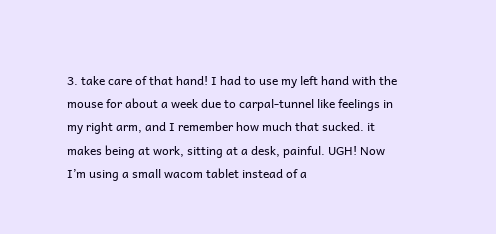3. take care of that hand! I had to use my left hand with the mouse for about a week due to carpal-tunnel like feelings in my right arm, and I remember how much that sucked. it makes being at work, sitting at a desk, painful. UGH! Now I’m using a small wacom tablet instead of a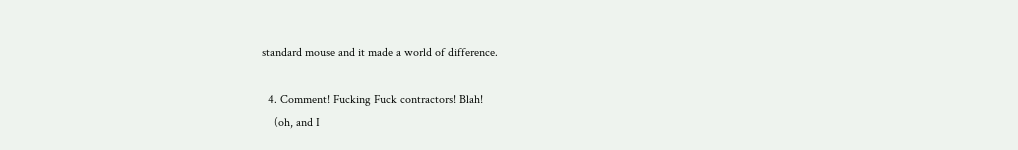standard mouse and it made a world of difference.

  4. Comment! Fucking Fuck contractors! Blah!
    (oh, and I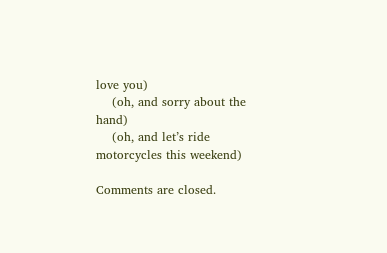love you)
    (oh, and sorry about the hand)
    (oh, and let’s ride motorcycles this weekend)

Comments are closed.